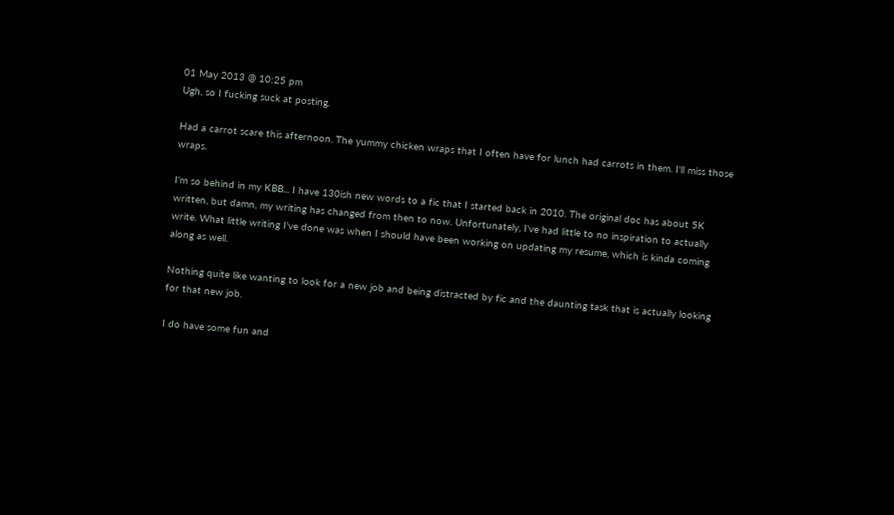01 May 2013 @ 10:25 pm
Ugh, so I fucking suck at posting.

Had a carrot scare this afternoon. The yummy chicken wraps that I often have for lunch had carrots in them. I'll miss those wraps.

I'm so behind in my KBB... I have 130ish new words to a fic that I started back in 2010. The original doc has about 5K written, but damn, my writing has changed from then to now. Unfortunately, I've had little to no inspiration to actually write. What little writing I've done was when I should have been working on updating my resume, which is kinda coming along as well.

Nothing quite like wanting to look for a new job and being distracted by fic and the daunting task that is actually looking for that new job.

I do have some fun and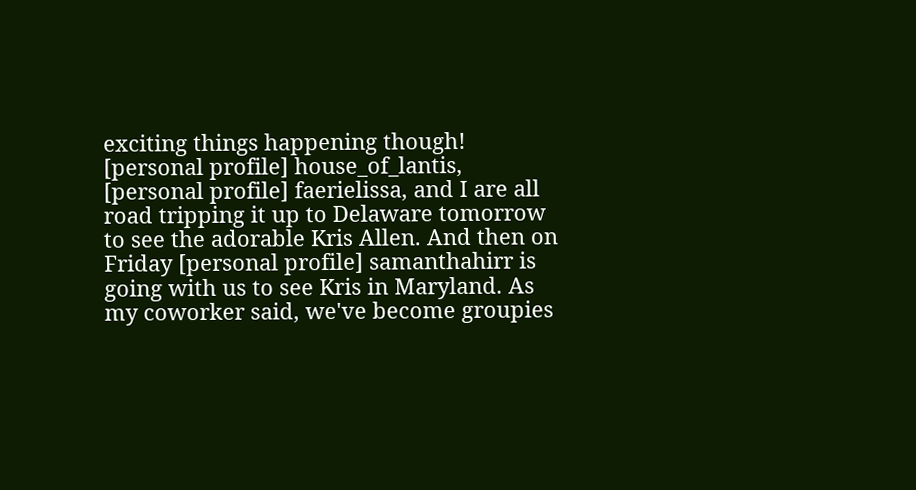exciting things happening though! [personal profile] house_of_lantis, [personal profile] faerielissa, and I are all road tripping it up to Delaware tomorrow to see the adorable Kris Allen. And then on Friday [personal profile] samanthahirr is going with us to see Kris in Maryland. As my coworker said, we've become groupies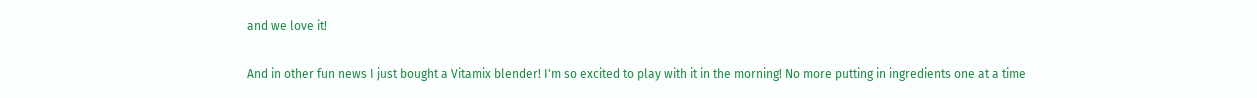and we love it!

And in other fun news I just bought a Vitamix blender! I'm so excited to play with it in the morning! No more putting in ingredients one at a time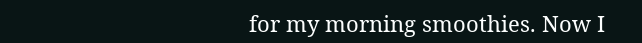for my morning smoothies. Now I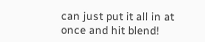can just put it all in at once and hit blend!